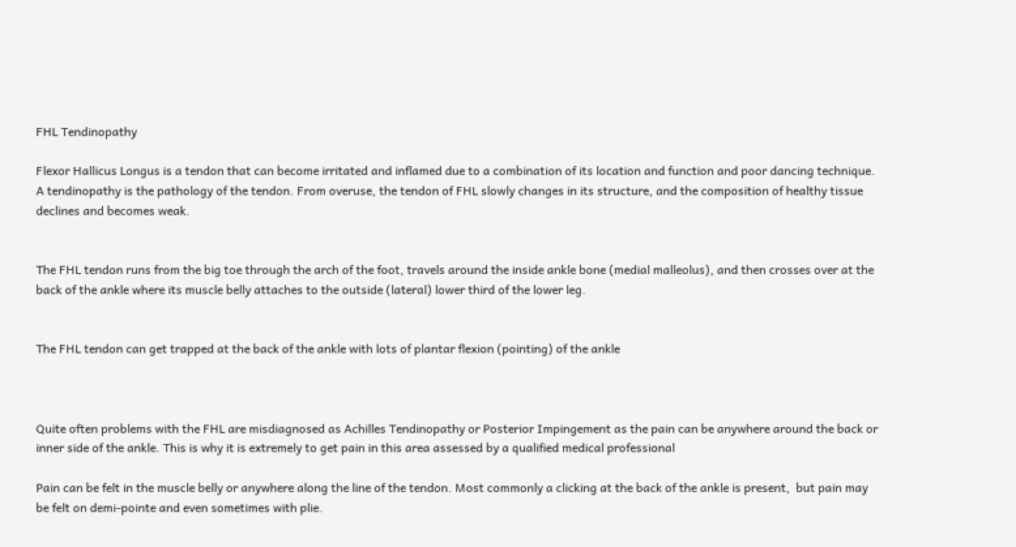FHL Tendinopathy

Flexor Hallicus Longus is a tendon that can become irritated and inflamed due to a combination of its location and function and poor dancing technique. A tendinopathy is the pathology of the tendon. From overuse, the tendon of FHL slowly changes in its structure, and the composition of healthy tissue declines and becomes weak.


The FHL tendon runs from the big toe through the arch of the foot, travels around the inside ankle bone (medial malleolus), and then crosses over at the back of the ankle where its muscle belly attaches to the outside (lateral) lower third of the lower leg.


The FHL tendon can get trapped at the back of the ankle with lots of plantar flexion (pointing) of the ankle



Quite often problems with the FHL are misdiagnosed as Achilles Tendinopathy or Posterior Impingement as the pain can be anywhere around the back or inner side of the ankle. This is why it is extremely to get pain in this area assessed by a qualified medical professional

Pain can be felt in the muscle belly or anywhere along the line of the tendon. Most commonly a clicking at the back of the ankle is present,  but pain may be felt on demi-pointe and even sometimes with plie.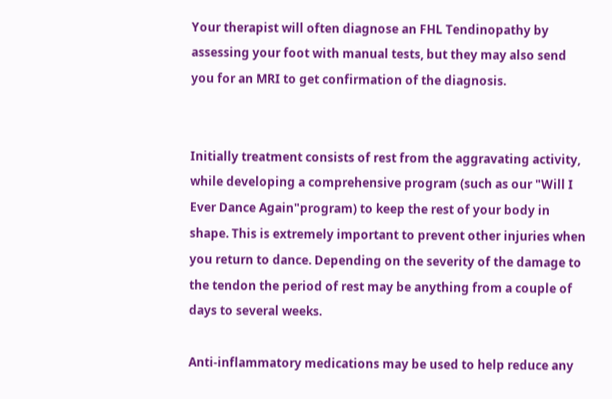Your therapist will often diagnose an FHL Tendinopathy by assessing your foot with manual tests, but they may also send you for an MRI to get confirmation of the diagnosis.


Initially treatment consists of rest from the aggravating activity,  while developing a comprehensive program (such as our "Will I Ever Dance Again"program) to keep the rest of your body in shape. This is extremely important to prevent other injuries when you return to dance. Depending on the severity of the damage to the tendon the period of rest may be anything from a couple of days to several weeks.

Anti-inflammatory medications may be used to help reduce any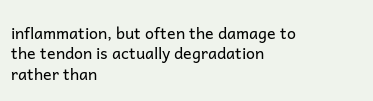inflammation, but often the damage to the tendon is actually degradation rather than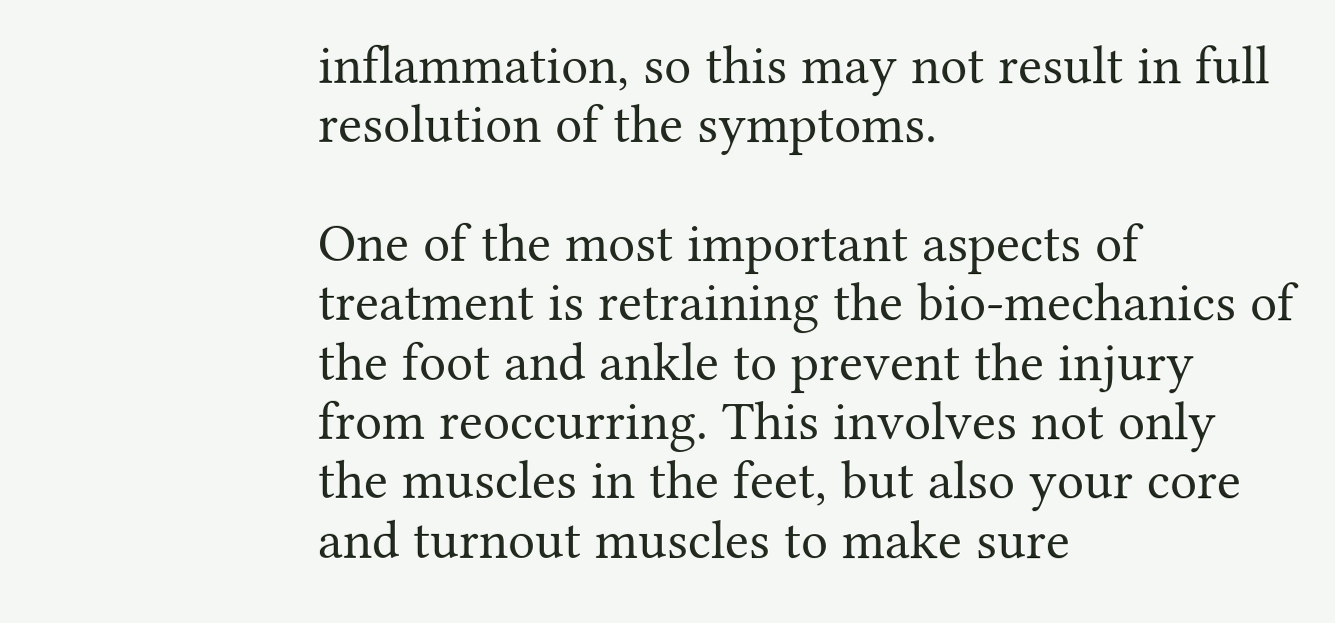inflammation, so this may not result in full resolution of the symptoms.

One of the most important aspects of treatment is retraining the bio-mechanics of the foot and ankle to prevent the injury from reoccurring. This involves not only the muscles in the feet, but also your core and turnout muscles to make sure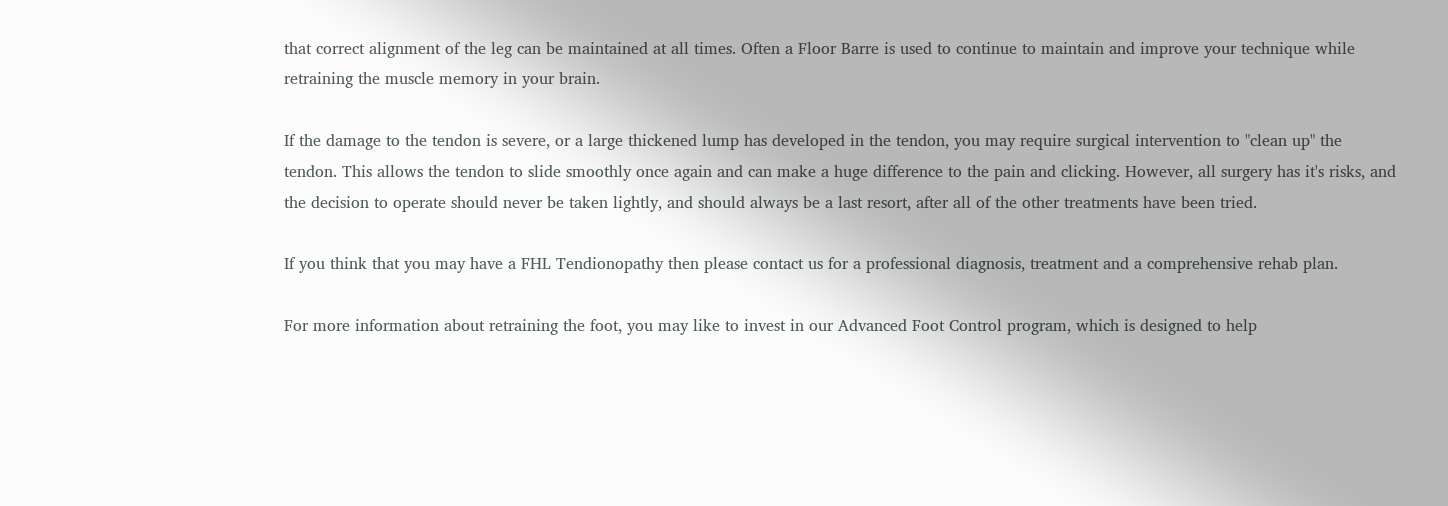that correct alignment of the leg can be maintained at all times. Often a Floor Barre is used to continue to maintain and improve your technique while retraining the muscle memory in your brain.

If the damage to the tendon is severe, or a large thickened lump has developed in the tendon, you may require surgical intervention to "clean up" the tendon. This allows the tendon to slide smoothly once again and can make a huge difference to the pain and clicking. However, all surgery has it's risks, and the decision to operate should never be taken lightly, and should always be a last resort, after all of the other treatments have been tried.

If you think that you may have a FHL Tendionopathy then please contact us for a professional diagnosis, treatment and a comprehensive rehab plan.

For more information about retraining the foot, you may like to invest in our Advanced Foot Control program, which is designed to help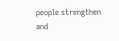people strengthen and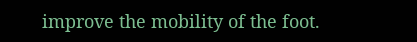improve the mobility of the foot.